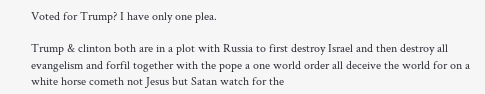Voted for Trump? I have only one plea.

Trump & clinton both are in a plot with Russia to first destroy Israel and then destroy all evangelism and forfil together with the pope a one world order all deceive the world for on a white horse cometh not Jesus but Satan watch for the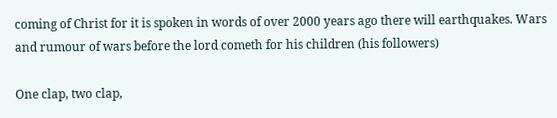coming of Christ for it is spoken in words of over 2000 years ago there will earthquakes. Wars and rumour of wars before the lord cometh for his children (his followers)

One clap, two clap,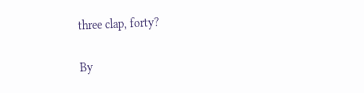three clap, forty?

By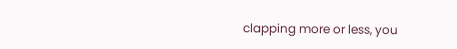clapping more or less, you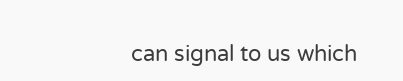can signal to us which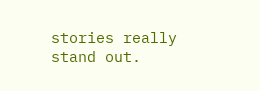stories really stand out.